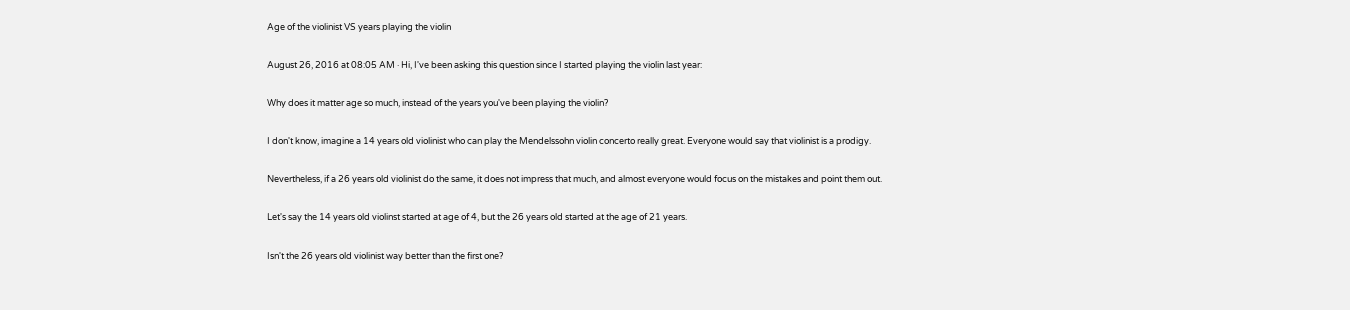Age of the violinist VS years playing the violin

August 26, 2016 at 08:05 AM · Hi, I've been asking this question since I started playing the violin last year:

Why does it matter age so much, instead of the years you've been playing the violin?

I don't know, imagine a 14 years old violinist who can play the Mendelssohn violin concerto really great. Everyone would say that violinist is a prodigy.

Nevertheless, if a 26 years old violinist do the same, it does not impress that much, and almost everyone would focus on the mistakes and point them out.

Let's say the 14 years old violinst started at age of 4, but the 26 years old started at the age of 21 years.

Isn't the 26 years old violinist way better than the first one?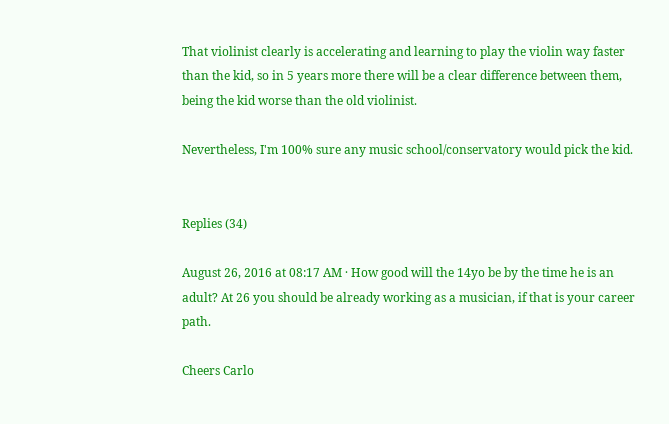That violinist clearly is accelerating and learning to play the violin way faster than the kid, so in 5 years more there will be a clear difference between them, being the kid worse than the old violinist.

Nevertheless, I'm 100% sure any music school/conservatory would pick the kid.


Replies (34)

August 26, 2016 at 08:17 AM · How good will the 14yo be by the time he is an adult? At 26 you should be already working as a musician, if that is your career path.

Cheers Carlo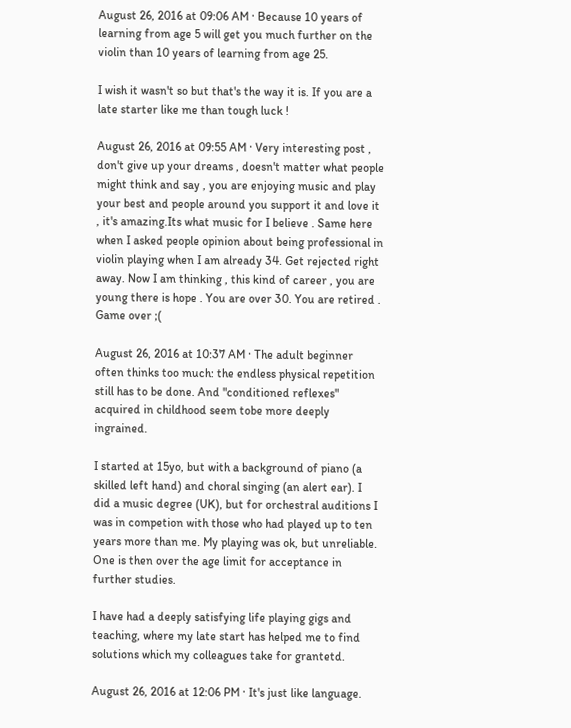August 26, 2016 at 09:06 AM · Because 10 years of learning from age 5 will get you much further on the violin than 10 years of learning from age 25.

I wish it wasn't so but that's the way it is. If you are a late starter like me than tough luck !

August 26, 2016 at 09:55 AM · Very interesting post , don't give up your dreams , doesn't matter what people might think and say , you are enjoying music and play your best and people around you support it and love it , it's amazing.Its what music for I believe . Same here when I asked people opinion about being professional in violin playing when I am already 34. Get rejected right away. Now I am thinking , this kind of career , you are young there is hope . You are over 30. You are retired . Game over ;(

August 26, 2016 at 10:37 AM · The adult beginner often thinks too much: the endless physical repetition still has to be done. And "conditioned reflexes" acquired in childhood seem tobe more deeply ingrained.

I started at 15yo, but with a background of piano (a skilled left hand) and choral singing (an alert ear). I did a music degree (UK), but for orchestral auditions I was in competion with those who had played up to ten years more than me. My playing was ok, but unreliable. One is then over the age limit for acceptance in further studies.

I have had a deeply satisfying life playing gigs and teaching, where my late start has helped me to find solutions which my colleagues take for grantetd.

August 26, 2016 at 12:06 PM · It's just like language.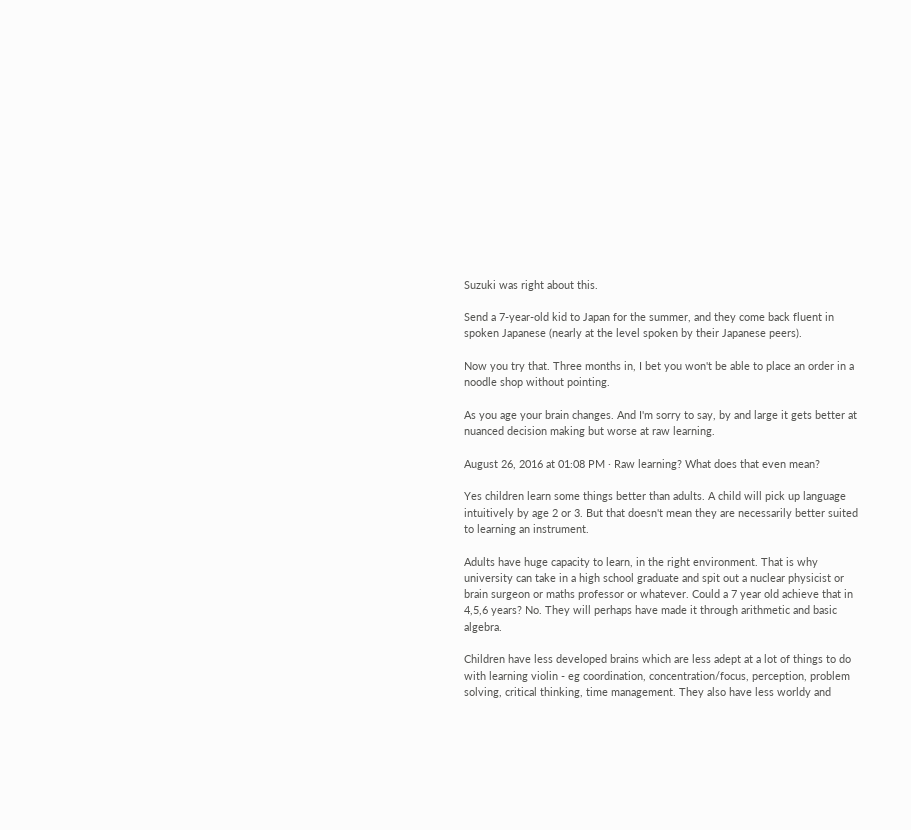Suzuki was right about this.

Send a 7-year-old kid to Japan for the summer, and they come back fluent in spoken Japanese (nearly at the level spoken by their Japanese peers).

Now you try that. Three months in, I bet you won't be able to place an order in a noodle shop without pointing.

As you age your brain changes. And I'm sorry to say, by and large it gets better at nuanced decision making but worse at raw learning.

August 26, 2016 at 01:08 PM · Raw learning? What does that even mean?

Yes children learn some things better than adults. A child will pick up language intuitively by age 2 or 3. But that doesn't mean they are necessarily better suited to learning an instrument.

Adults have huge capacity to learn, in the right environment. That is why university can take in a high school graduate and spit out a nuclear physicist or brain surgeon or maths professor or whatever. Could a 7 year old achieve that in 4,5,6 years? No. They will perhaps have made it through arithmetic and basic algebra.

Children have less developed brains which are less adept at a lot of things to do with learning violin - eg coordination, concentration/focus, perception, problem solving, critical thinking, time management. They also have less worldy and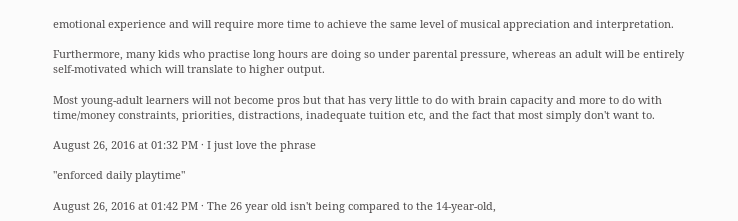emotional experience and will require more time to achieve the same level of musical appreciation and interpretation.

Furthermore, many kids who practise long hours are doing so under parental pressure, whereas an adult will be entirely self-motivated which will translate to higher output.

Most young-adult learners will not become pros but that has very little to do with brain capacity and more to do with time/money constraints, priorities, distractions, inadequate tuition etc, and the fact that most simply don't want to.

August 26, 2016 at 01:32 PM · I just love the phrase

"enforced daily playtime"

August 26, 2016 at 01:42 PM · The 26 year old isn't being compared to the 14-year-old,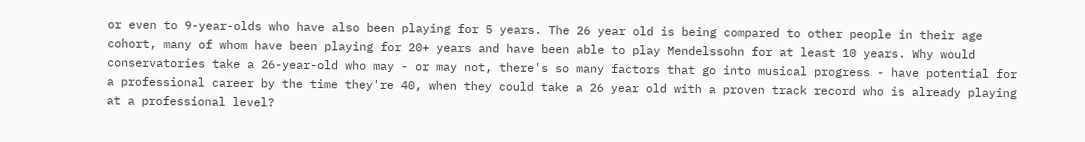or even to 9-year-olds who have also been playing for 5 years. The 26 year old is being compared to other people in their age cohort, many of whom have been playing for 20+ years and have been able to play Mendelssohn for at least 10 years. Why would conservatories take a 26-year-old who may - or may not, there's so many factors that go into musical progress - have potential for a professional career by the time they're 40, when they could take a 26 year old with a proven track record who is already playing at a professional level?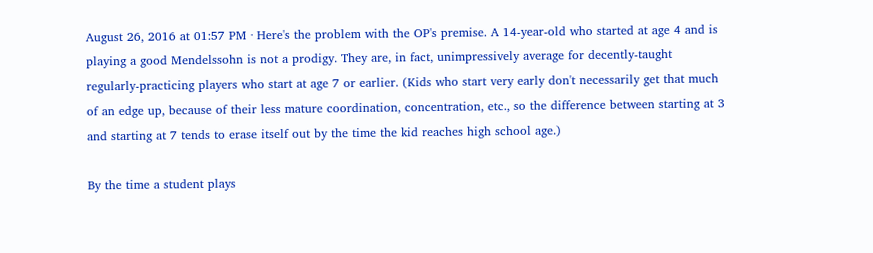August 26, 2016 at 01:57 PM · Here's the problem with the OP's premise. A 14-year-old who started at age 4 and is playing a good Mendelssohn is not a prodigy. They are, in fact, unimpressively average for decently-taught regularly-practicing players who start at age 7 or earlier. (Kids who start very early don't necessarily get that much of an edge up, because of their less mature coordination, concentration, etc., so the difference between starting at 3 and starting at 7 tends to erase itself out by the time the kid reaches high school age.)

By the time a student plays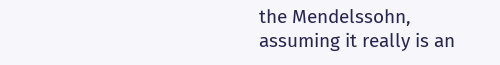the Mendelssohn, assuming it really is an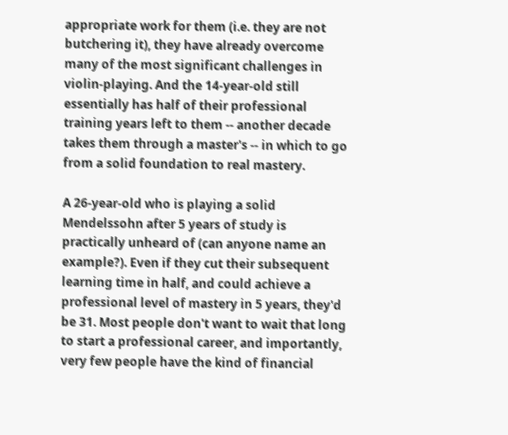appropriate work for them (i.e. they are not butchering it), they have already overcome many of the most significant challenges in violin-playing. And the 14-year-old still essentially has half of their professional training years left to them -- another decade takes them through a master's -- in which to go from a solid foundation to real mastery.

A 26-year-old who is playing a solid Mendelssohn after 5 years of study is practically unheard of (can anyone name an example?). Even if they cut their subsequent learning time in half, and could achieve a professional level of mastery in 5 years, they'd be 31. Most people don't want to wait that long to start a professional career, and importantly, very few people have the kind of financial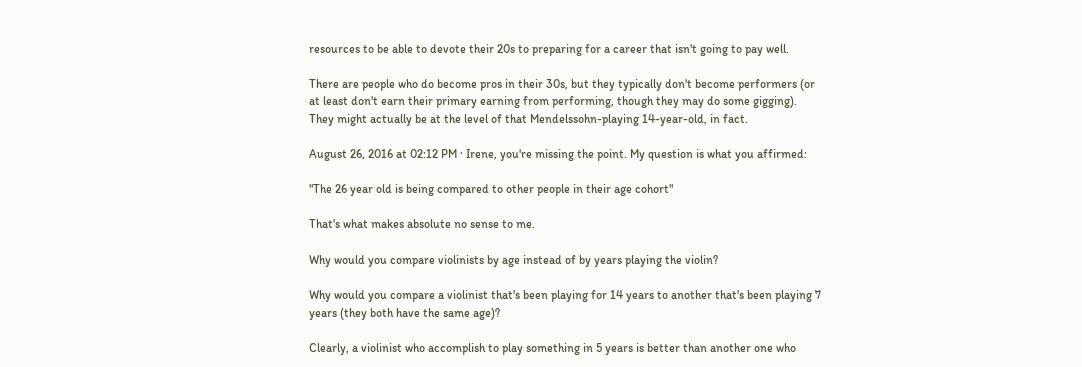resources to be able to devote their 20s to preparing for a career that isn't going to pay well.

There are people who do become pros in their 30s, but they typically don't become performers (or at least don't earn their primary earning from performing, though they may do some gigging). They might actually be at the level of that Mendelssohn-playing 14-year-old, in fact.

August 26, 2016 at 02:12 PM · Irene, you're missing the point. My question is what you affirmed:

"The 26 year old is being compared to other people in their age cohort"

That's what makes absolute no sense to me.

Why would you compare violinists by age instead of by years playing the violin?

Why would you compare a violinist that's been playing for 14 years to another that's been playing 7 years (they both have the same age)?

Clearly, a violinist who accomplish to play something in 5 years is better than another one who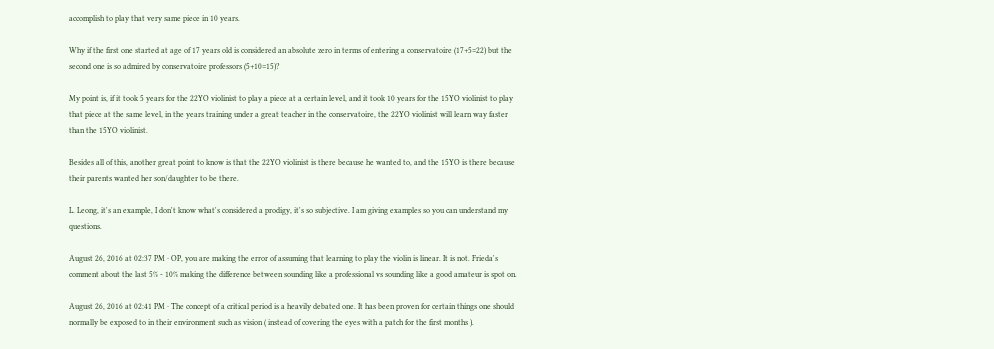accomplish to play that very same piece in 10 years.

Why if the first one started at age of 17 years old is considered an absolute zero in terms of entering a conservatoire (17+5=22) but the second one is so admired by conservatoire professors (5+10=15)?

My point is, if it took 5 years for the 22YO violinist to play a piece at a certain level, and it took 10 years for the 15YO violinist to play that piece at the same level, in the years training under a great teacher in the conservatoire, the 22YO violinist will learn way faster than the 15YO violinist.

Besides all of this, another great point to know is that the 22YO violinist is there because he wanted to, and the 15YO is there because their parents wanted her son/daughter to be there.

L. Leong, it's an example, I don't know what's considered a prodigy, it's so subjective. I am giving examples so you can understand my questions.

August 26, 2016 at 02:37 PM · OP, you are making the error of assuming that learning to play the violin is linear. It is not. Frieda's comment about the last 5% - 10% making the difference between sounding like a professional vs sounding like a good amateur is spot on.

August 26, 2016 at 02:41 PM · The concept of a critical period is a heavily debated one. It has been proven for certain things one should normally be exposed to in their environment such as vision ( instead of covering the eyes with a patch for the first months ).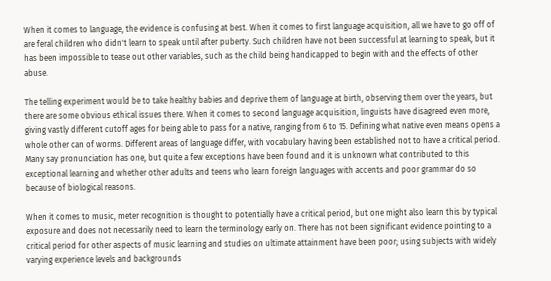When it comes to language, the evidence is confusing at best. When it comes to first language acquisition, all we have to go off of are feral children who didn't learn to speak until after puberty. Such children have not been successful at learning to speak, but it has been impossible to tease out other variables, such as the child being handicapped to begin with and the effects of other abuse.

The telling experiment would be to take healthy babies and deprive them of language at birth, observing them over the years, but there are some obvious ethical issues there. When it comes to second language acquisition, linguists have disagreed even more, giving vastly different cutoff ages for being able to pass for a native, ranging from 6 to 15. Defining what native even means opens a whole other can of worms. Different areas of language differ, with vocabulary having been established not to have a critical period. Many say pronunciation has one, but quite a few exceptions have been found and it is unknown what contributed to this exceptional learning and whether other adults and teens who learn foreign languages with accents and poor grammar do so because of biological reasons.

When it comes to music, meter recognition is thought to potentially have a critical period, but one might also learn this by typical exposure and does not necessarily need to learn the terminology early on. There has not been significant evidence pointing to a critical period for other aspects of music learning and studies on ultimate attainment have been poor; using subjects with widely varying experience levels and backgrounds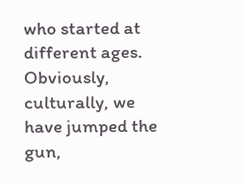who started at different ages. Obviously, culturally, we have jumped the gun,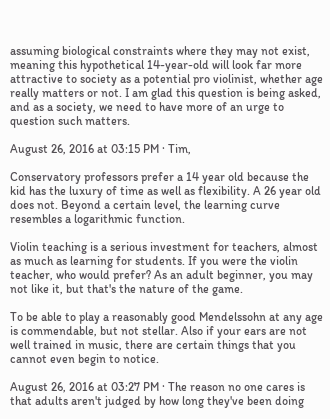assuming biological constraints where they may not exist, meaning this hypothetical 14-year-old will look far more attractive to society as a potential pro violinist, whether age really matters or not. I am glad this question is being asked, and as a society, we need to have more of an urge to question such matters.

August 26, 2016 at 03:15 PM · Tim,

Conservatory professors prefer a 14 year old because the kid has the luxury of time as well as flexibility. A 26 year old does not. Beyond a certain level, the learning curve resembles a logarithmic function.

Violin teaching is a serious investment for teachers, almost as much as learning for students. If you were the violin teacher, who would prefer? As an adult beginner, you may not like it, but that's the nature of the game.

To be able to play a reasonably good Mendelssohn at any age is commendable, but not stellar. Also if your ears are not well trained in music, there are certain things that you cannot even begin to notice.

August 26, 2016 at 03:27 PM · The reason no one cares is that adults aren't judged by how long they've been doing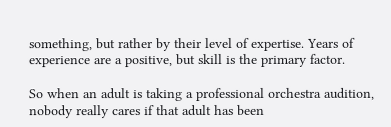something, but rather by their level of expertise. Years of experience are a positive, but skill is the primary factor.

So when an adult is taking a professional orchestra audition, nobody really cares if that adult has been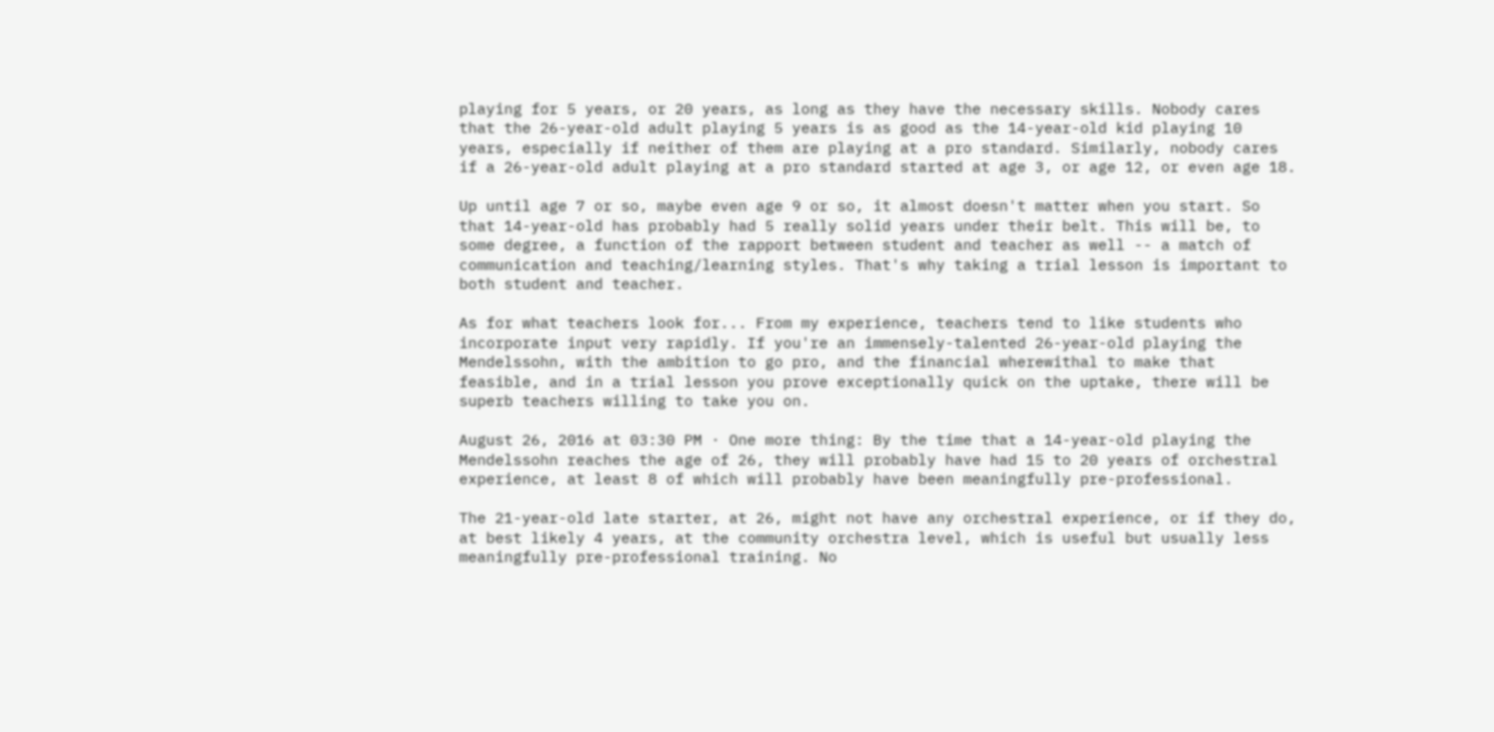playing for 5 years, or 20 years, as long as they have the necessary skills. Nobody cares that the 26-year-old adult playing 5 years is as good as the 14-year-old kid playing 10 years, especially if neither of them are playing at a pro standard. Similarly, nobody cares if a 26-year-old adult playing at a pro standard started at age 3, or age 12, or even age 18.

Up until age 7 or so, maybe even age 9 or so, it almost doesn't matter when you start. So that 14-year-old has probably had 5 really solid years under their belt. This will be, to some degree, a function of the rapport between student and teacher as well -- a match of communication and teaching/learning styles. That's why taking a trial lesson is important to both student and teacher.

As for what teachers look for... From my experience, teachers tend to like students who incorporate input very rapidly. If you're an immensely-talented 26-year-old playing the Mendelssohn, with the ambition to go pro, and the financial wherewithal to make that feasible, and in a trial lesson you prove exceptionally quick on the uptake, there will be superb teachers willing to take you on.

August 26, 2016 at 03:30 PM · One more thing: By the time that a 14-year-old playing the Mendelssohn reaches the age of 26, they will probably have had 15 to 20 years of orchestral experience, at least 8 of which will probably have been meaningfully pre-professional.

The 21-year-old late starter, at 26, might not have any orchestral experience, or if they do, at best likely 4 years, at the community orchestra level, which is useful but usually less meaningfully pre-professional training. No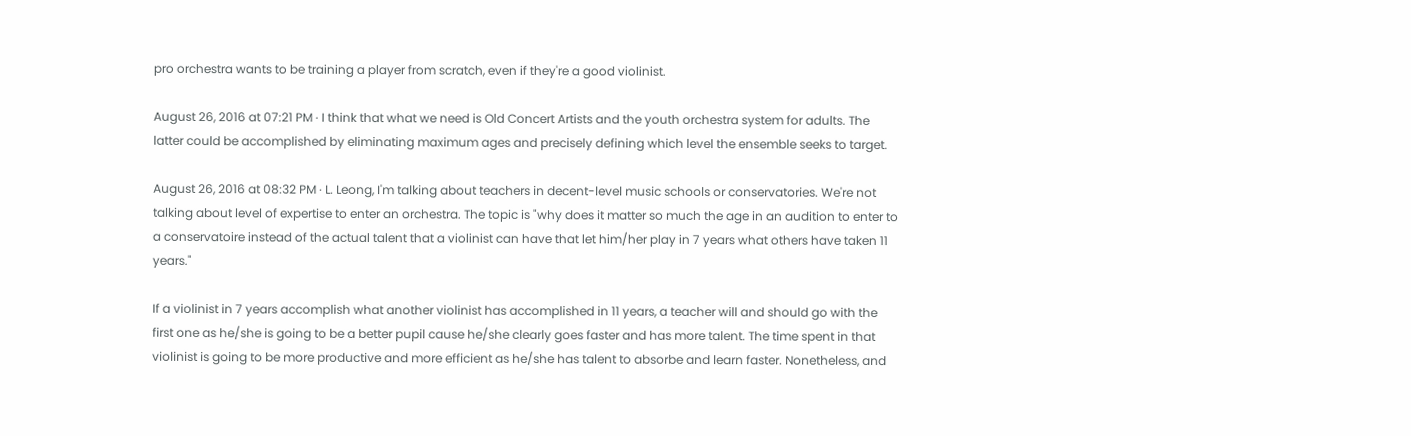pro orchestra wants to be training a player from scratch, even if they're a good violinist.

August 26, 2016 at 07:21 PM · I think that what we need is Old Concert Artists and the youth orchestra system for adults. The latter could be accomplished by eliminating maximum ages and precisely defining which level the ensemble seeks to target.

August 26, 2016 at 08:32 PM · L. Leong, I'm talking about teachers in decent-level music schools or conservatories. We're not talking about level of expertise to enter an orchestra. The topic is "why does it matter so much the age in an audition to enter to a conservatoire instead of the actual talent that a violinist can have that let him/her play in 7 years what others have taken 11 years."

If a violinist in 7 years accomplish what another violinist has accomplished in 11 years, a teacher will and should go with the first one as he/she is going to be a better pupil cause he/she clearly goes faster and has more talent. The time spent in that violinist is going to be more productive and more efficient as he/she has talent to absorbe and learn faster. Nonetheless, and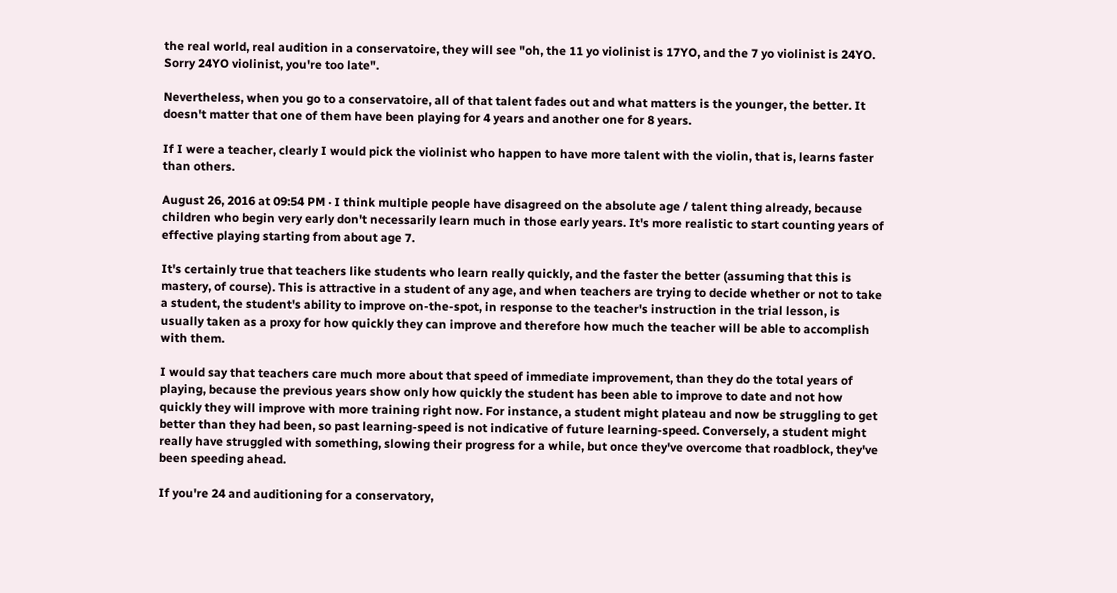the real world, real audition in a conservatoire, they will see "oh, the 11 yo violinist is 17YO, and the 7 yo violinist is 24YO. Sorry 24YO violinist, you're too late".

Nevertheless, when you go to a conservatoire, all of that talent fades out and what matters is the younger, the better. It doesn't matter that one of them have been playing for 4 years and another one for 8 years.

If I were a teacher, clearly I would pick the violinist who happen to have more talent with the violin, that is, learns faster than others.

August 26, 2016 at 09:54 PM · I think multiple people have disagreed on the absolute age / talent thing already, because children who begin very early don't necessarily learn much in those early years. It's more realistic to start counting years of effective playing starting from about age 7.

It's certainly true that teachers like students who learn really quickly, and the faster the better (assuming that this is mastery, of course). This is attractive in a student of any age, and when teachers are trying to decide whether or not to take a student, the student's ability to improve on-the-spot, in response to the teacher's instruction in the trial lesson, is usually taken as a proxy for how quickly they can improve and therefore how much the teacher will be able to accomplish with them.

I would say that teachers care much more about that speed of immediate improvement, than they do the total years of playing, because the previous years show only how quickly the student has been able to improve to date and not how quickly they will improve with more training right now. For instance, a student might plateau and now be struggling to get better than they had been, so past learning-speed is not indicative of future learning-speed. Conversely, a student might really have struggled with something, slowing their progress for a while, but once they've overcome that roadblock, they've been speeding ahead.

If you're 24 and auditioning for a conservatory,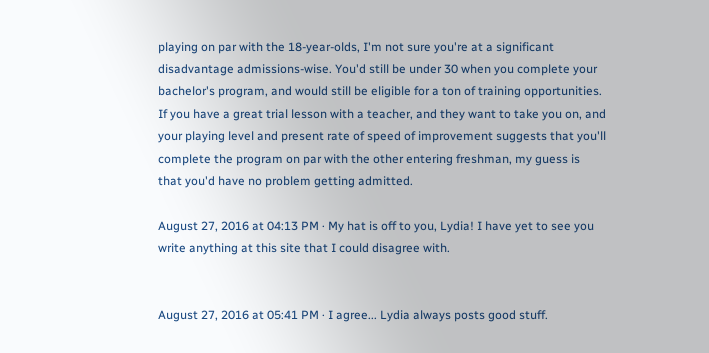playing on par with the 18-year-olds, I'm not sure you're at a significant disadvantage admissions-wise. You'd still be under 30 when you complete your bachelor's program, and would still be eligible for a ton of training opportunities. If you have a great trial lesson with a teacher, and they want to take you on, and your playing level and present rate of speed of improvement suggests that you'll complete the program on par with the other entering freshman, my guess is that you'd have no problem getting admitted.

August 27, 2016 at 04:13 PM · My hat is off to you, Lydia! I have yet to see you write anything at this site that I could disagree with.


August 27, 2016 at 05:41 PM · I agree... Lydia always posts good stuff.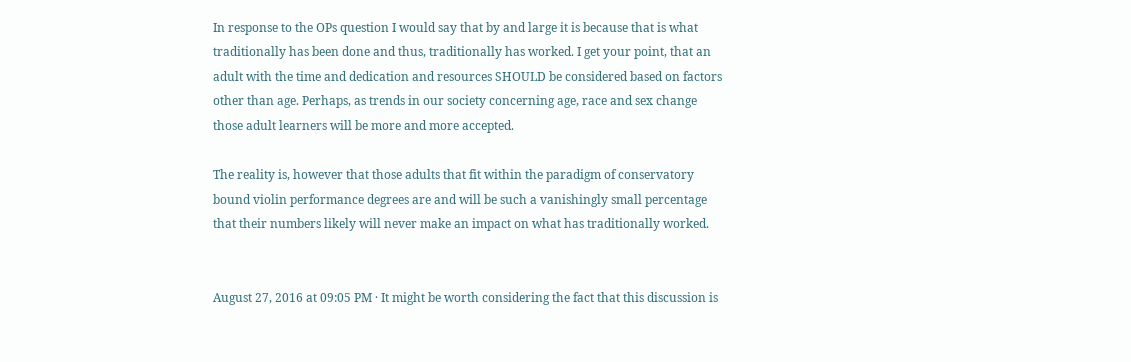In response to the OPs question I would say that by and large it is because that is what traditionally has been done and thus, traditionally has worked. I get your point, that an adult with the time and dedication and resources SHOULD be considered based on factors other than age. Perhaps, as trends in our society concerning age, race and sex change those adult learners will be more and more accepted.

The reality is, however that those adults that fit within the paradigm of conservatory bound violin performance degrees are and will be such a vanishingly small percentage that their numbers likely will never make an impact on what has traditionally worked.


August 27, 2016 at 09:05 PM · It might be worth considering the fact that this discussion is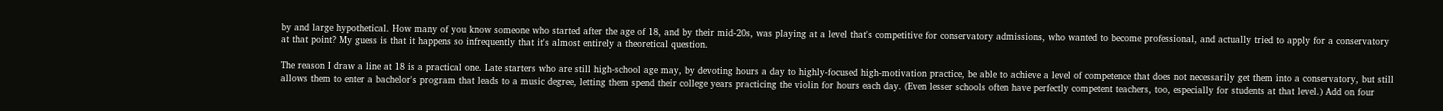by and large hypothetical. How many of you know someone who started after the age of 18, and by their mid-20s, was playing at a level that's competitive for conservatory admissions, who wanted to become professional, and actually tried to apply for a conservatory at that point? My guess is that it happens so infrequently that it's almost entirely a theoretical question.

The reason I draw a line at 18 is a practical one. Late starters who are still high-school age may, by devoting hours a day to highly-focused high-motivation practice, be able to achieve a level of competence that does not necessarily get them into a conservatory, but still allows them to enter a bachelor's program that leads to a music degree, letting them spend their college years practicing the violin for hours each day. (Even lesser schools often have perfectly competent teachers, too, especially for students at that level.) Add on four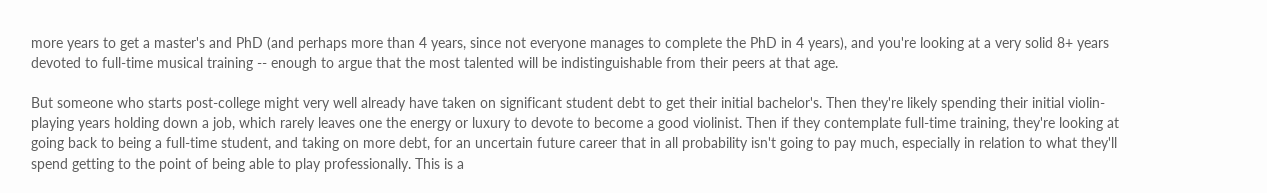more years to get a master's and PhD (and perhaps more than 4 years, since not everyone manages to complete the PhD in 4 years), and you're looking at a very solid 8+ years devoted to full-time musical training -- enough to argue that the most talented will be indistinguishable from their peers at that age.

But someone who starts post-college might very well already have taken on significant student debt to get their initial bachelor's. Then they're likely spending their initial violin-playing years holding down a job, which rarely leaves one the energy or luxury to devote to become a good violinist. Then if they contemplate full-time training, they're looking at going back to being a full-time student, and taking on more debt, for an uncertain future career that in all probability isn't going to pay much, especially in relation to what they'll spend getting to the point of being able to play professionally. This is a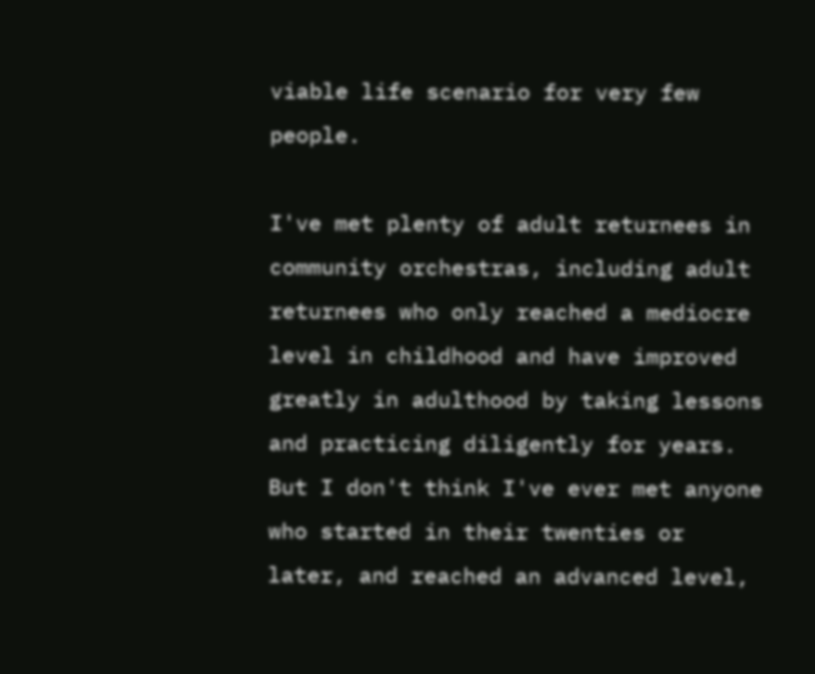viable life scenario for very few people.

I've met plenty of adult returnees in community orchestras, including adult returnees who only reached a mediocre level in childhood and have improved greatly in adulthood by taking lessons and practicing diligently for years. But I don't think I've ever met anyone who started in their twenties or later, and reached an advanced level,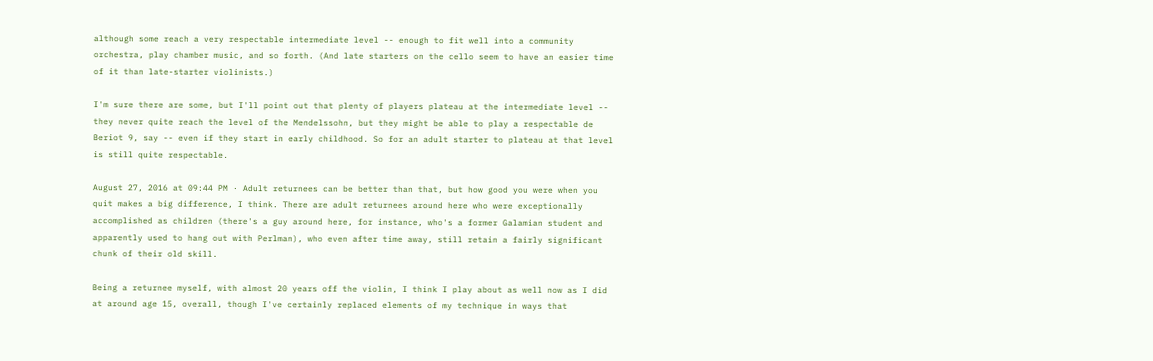although some reach a very respectable intermediate level -- enough to fit well into a community orchestra, play chamber music, and so forth. (And late starters on the cello seem to have an easier time of it than late-starter violinists.)

I'm sure there are some, but I'll point out that plenty of players plateau at the intermediate level -- they never quite reach the level of the Mendelssohn, but they might be able to play a respectable de Beriot 9, say -- even if they start in early childhood. So for an adult starter to plateau at that level is still quite respectable.

August 27, 2016 at 09:44 PM · Adult returnees can be better than that, but how good you were when you quit makes a big difference, I think. There are adult returnees around here who were exceptionally accomplished as children (there's a guy around here, for instance, who's a former Galamian student and apparently used to hang out with Perlman), who even after time away, still retain a fairly significant chunk of their old skill.

Being a returnee myself, with almost 20 years off the violin, I think I play about as well now as I did at around age 15, overall, though I've certainly replaced elements of my technique in ways that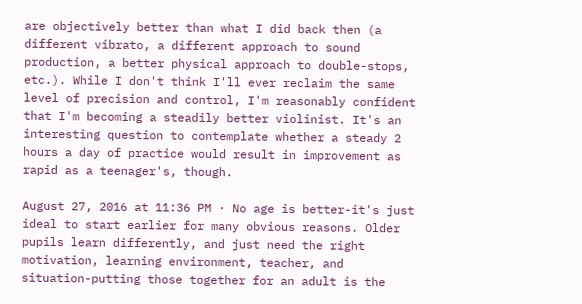are objectively better than what I did back then (a different vibrato, a different approach to sound production, a better physical approach to double-stops, etc.). While I don't think I'll ever reclaim the same level of precision and control, I'm reasonably confident that I'm becoming a steadily better violinist. It's an interesting question to contemplate whether a steady 2 hours a day of practice would result in improvement as rapid as a teenager's, though.

August 27, 2016 at 11:36 PM · No age is better-it's just ideal to start earlier for many obvious reasons. Older pupils learn differently, and just need the right motivation, learning environment, teacher, and situation-putting those together for an adult is the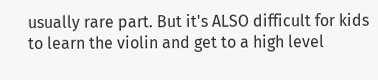usually rare part. But it's ALSO difficult for kids to learn the violin and get to a high level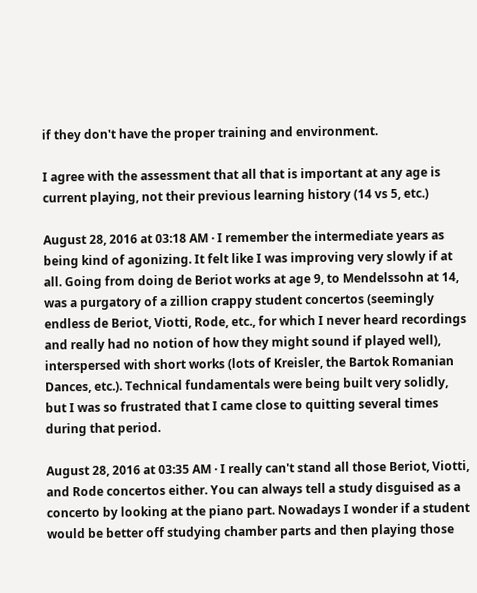if they don't have the proper training and environment.

I agree with the assessment that all that is important at any age is current playing, not their previous learning history (14 vs 5, etc.)

August 28, 2016 at 03:18 AM · I remember the intermediate years as being kind of agonizing. It felt like I was improving very slowly if at all. Going from doing de Beriot works at age 9, to Mendelssohn at 14, was a purgatory of a zillion crappy student concertos (seemingly endless de Beriot, Viotti, Rode, etc., for which I never heard recordings and really had no notion of how they might sound if played well), interspersed with short works (lots of Kreisler, the Bartok Romanian Dances, etc.). Technical fundamentals were being built very solidly, but I was so frustrated that I came close to quitting several times during that period.

August 28, 2016 at 03:35 AM · I really can't stand all those Beriot, Viotti, and Rode concertos either. You can always tell a study disguised as a concerto by looking at the piano part. Nowadays I wonder if a student would be better off studying chamber parts and then playing those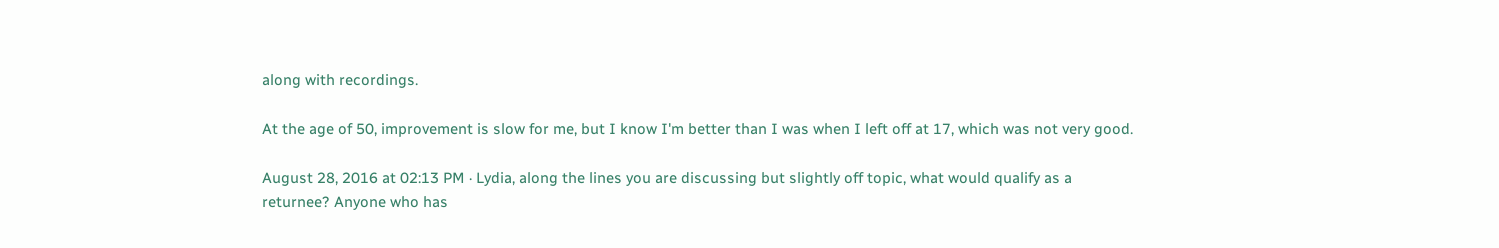along with recordings.

At the age of 50, improvement is slow for me, but I know I'm better than I was when I left off at 17, which was not very good.

August 28, 2016 at 02:13 PM · Lydia, along the lines you are discussing but slightly off topic, what would qualify as a returnee? Anyone who has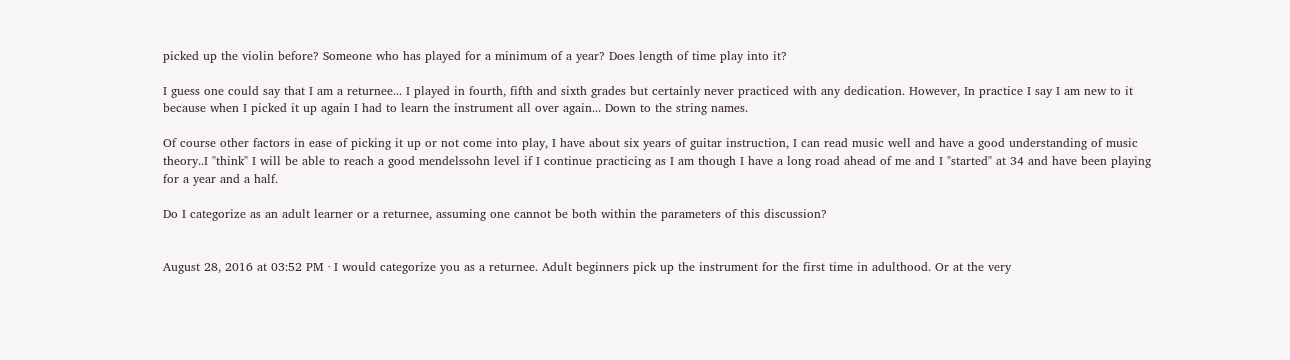picked up the violin before? Someone who has played for a minimum of a year? Does length of time play into it?

I guess one could say that I am a returnee... I played in fourth, fifth and sixth grades but certainly never practiced with any dedication. However, In practice I say I am new to it because when I picked it up again I had to learn the instrument all over again... Down to the string names.

Of course other factors in ease of picking it up or not come into play, I have about six years of guitar instruction, I can read music well and have a good understanding of music theory..I "think" I will be able to reach a good mendelssohn level if I continue practicing as I am though I have a long road ahead of me and I "started" at 34 and have been playing for a year and a half.

Do I categorize as an adult learner or a returnee, assuming one cannot be both within the parameters of this discussion?


August 28, 2016 at 03:52 PM · I would categorize you as a returnee. Adult beginners pick up the instrument for the first time in adulthood. Or at the very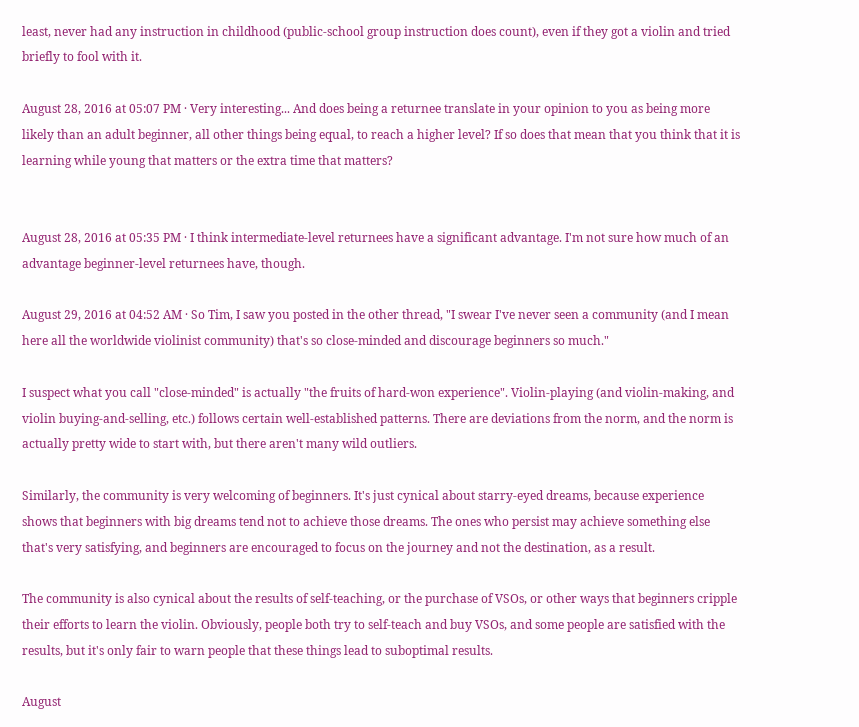least, never had any instruction in childhood (public-school group instruction does count), even if they got a violin and tried briefly to fool with it.

August 28, 2016 at 05:07 PM · Very interesting... And does being a returnee translate in your opinion to you as being more likely than an adult beginner, all other things being equal, to reach a higher level? If so does that mean that you think that it is learning while young that matters or the extra time that matters?


August 28, 2016 at 05:35 PM · I think intermediate-level returnees have a significant advantage. I'm not sure how much of an advantage beginner-level returnees have, though.

August 29, 2016 at 04:52 AM · So Tim, I saw you posted in the other thread, "I swear I've never seen a community (and I mean here all the worldwide violinist community) that's so close-minded and discourage beginners so much."

I suspect what you call "close-minded" is actually "the fruits of hard-won experience". Violin-playing (and violin-making, and violin buying-and-selling, etc.) follows certain well-established patterns. There are deviations from the norm, and the norm is actually pretty wide to start with, but there aren't many wild outliers.

Similarly, the community is very welcoming of beginners. It's just cynical about starry-eyed dreams, because experience shows that beginners with big dreams tend not to achieve those dreams. The ones who persist may achieve something else that's very satisfying, and beginners are encouraged to focus on the journey and not the destination, as a result.

The community is also cynical about the results of self-teaching, or the purchase of VSOs, or other ways that beginners cripple their efforts to learn the violin. Obviously, people both try to self-teach and buy VSOs, and some people are satisfied with the results, but it's only fair to warn people that these things lead to suboptimal results.

August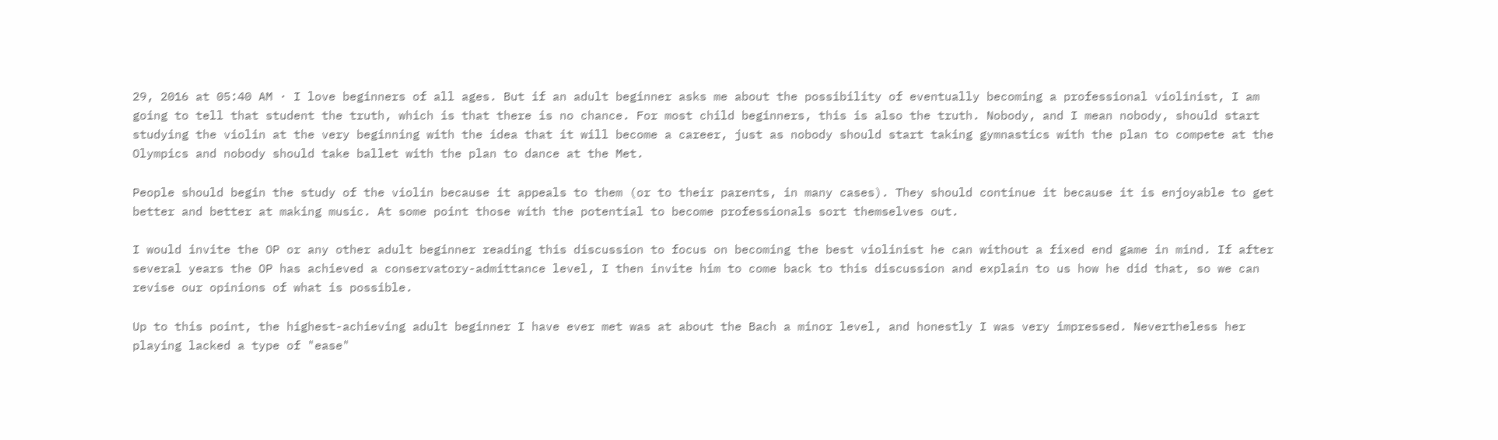29, 2016 at 05:40 AM · I love beginners of all ages. But if an adult beginner asks me about the possibility of eventually becoming a professional violinist, I am going to tell that student the truth, which is that there is no chance. For most child beginners, this is also the truth. Nobody, and I mean nobody, should start studying the violin at the very beginning with the idea that it will become a career, just as nobody should start taking gymnastics with the plan to compete at the Olympics and nobody should take ballet with the plan to dance at the Met.

People should begin the study of the violin because it appeals to them (or to their parents, in many cases). They should continue it because it is enjoyable to get better and better at making music. At some point those with the potential to become professionals sort themselves out.

I would invite the OP or any other adult beginner reading this discussion to focus on becoming the best violinist he can without a fixed end game in mind. If after several years the OP has achieved a conservatory-admittance level, I then invite him to come back to this discussion and explain to us how he did that, so we can revise our opinions of what is possible.

Up to this point, the highest-achieving adult beginner I have ever met was at about the Bach a minor level, and honestly I was very impressed. Nevertheless her playing lacked a type of "ease"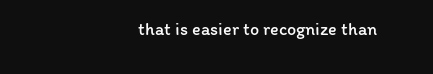that is easier to recognize than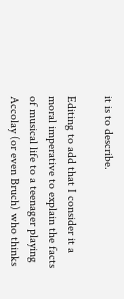it is to describe.

Editing to add that I consider it a moral imperative to explain the facts of musical life to a teenager playing Accolay (or even Bruch) who thinks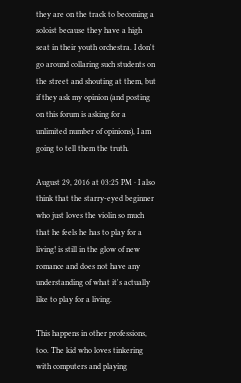they are on the track to becoming a soloist because they have a high seat in their youth orchestra. I don't go around collaring such students on the street and shouting at them, but if they ask my opinion (and posting on this forum is asking for a unlimited number of opinions), I am going to tell them the truth.

August 29, 2016 at 03:25 PM · I also think that the starry-eyed beginner who just loves the violin so much that he feels he has to play for a living! is still in the glow of new romance and does not have any understanding of what it's actually like to play for a living.

This happens in other professions, too. The kid who loves tinkering with computers and playing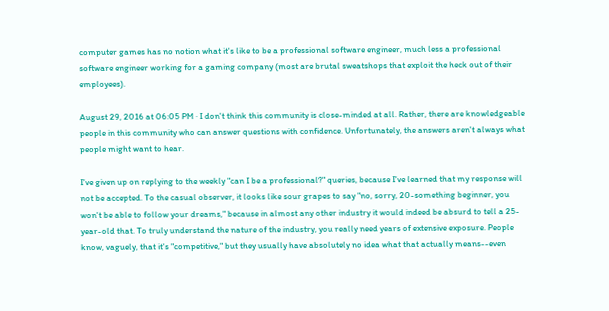computer games has no notion what it's like to be a professional software engineer, much less a professional software engineer working for a gaming company (most are brutal sweatshops that exploit the heck out of their employees).

August 29, 2016 at 06:05 PM · I don't think this community is close-minded at all. Rather, there are knowledgeable people in this community who can answer questions with confidence. Unfortunately, the answers aren't always what people might want to hear.

I've given up on replying to the weekly "can I be a professional?" queries, because I've learned that my response will not be accepted. To the casual observer, it looks like sour grapes to say "no, sorry, 20-something beginner, you won't be able to follow your dreams," because in almost any other industry it would indeed be absurd to tell a 25-year-old that. To truly understand the nature of the industry, you really need years of extensive exposure. People know, vaguely, that it's "competitive," but they usually have absolutely no idea what that actually means--even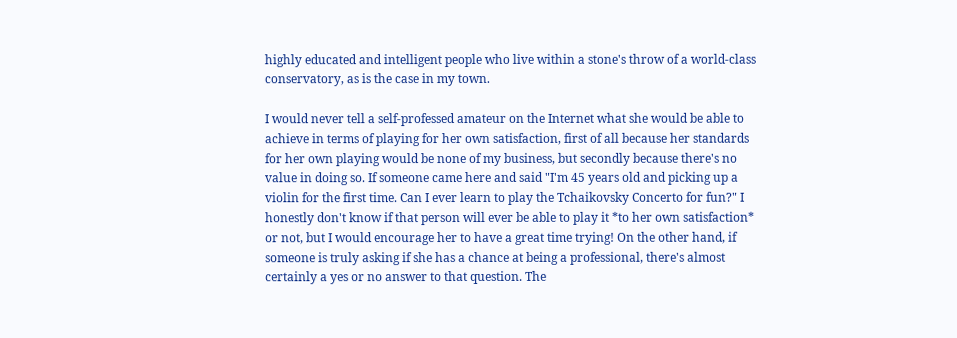highly educated and intelligent people who live within a stone's throw of a world-class conservatory, as is the case in my town.

I would never tell a self-professed amateur on the Internet what she would be able to achieve in terms of playing for her own satisfaction, first of all because her standards for her own playing would be none of my business, but secondly because there's no value in doing so. If someone came here and said "I'm 45 years old and picking up a violin for the first time. Can I ever learn to play the Tchaikovsky Concerto for fun?" I honestly don't know if that person will ever be able to play it *to her own satisfaction* or not, but I would encourage her to have a great time trying! On the other hand, if someone is truly asking if she has a chance at being a professional, there's almost certainly a yes or no answer to that question. The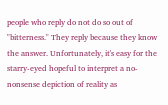people who reply do not do so out of "bitterness." They reply because they know the answer. Unfortunately, it's easy for the starry-eyed hopeful to interpret a no-nonsense depiction of reality as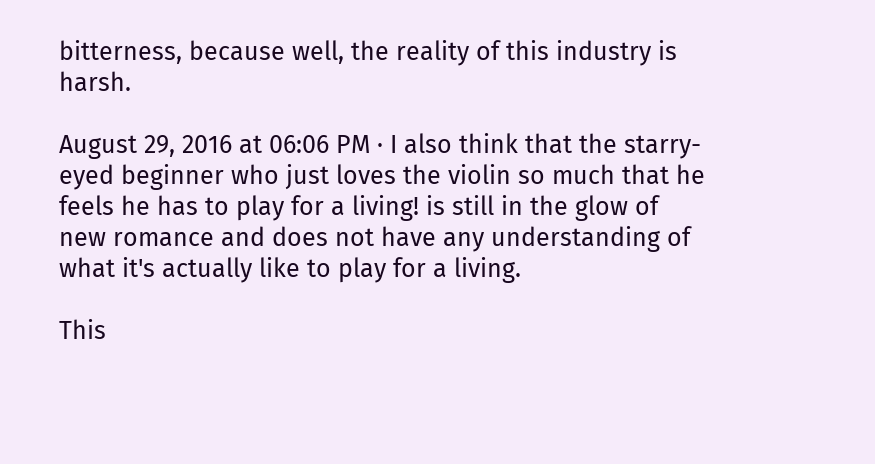bitterness, because well, the reality of this industry is harsh.

August 29, 2016 at 06:06 PM · I also think that the starry-eyed beginner who just loves the violin so much that he feels he has to play for a living! is still in the glow of new romance and does not have any understanding of what it's actually like to play for a living.

This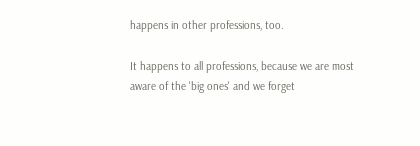happens in other professions, too.

It happens to all professions, because we are most aware of the 'big ones' and we forget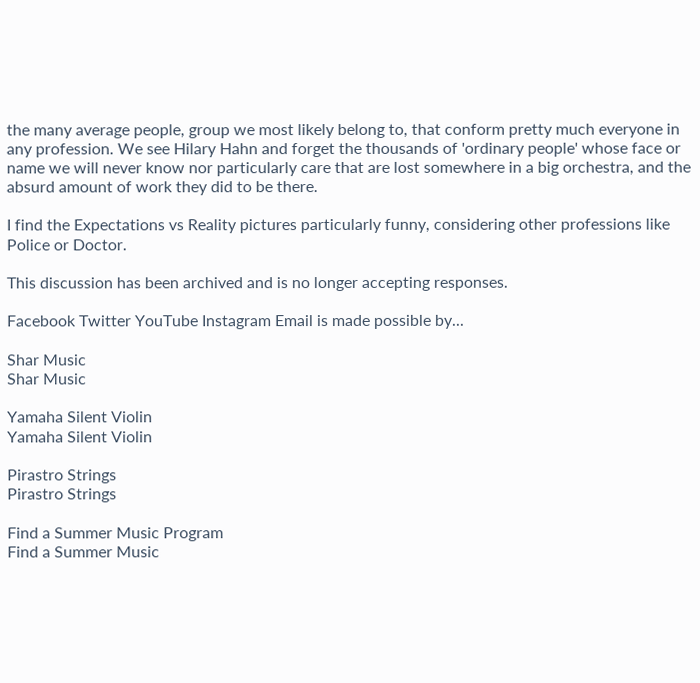the many average people, group we most likely belong to, that conform pretty much everyone in any profession. We see Hilary Hahn and forget the thousands of 'ordinary people' whose face or name we will never know nor particularly care that are lost somewhere in a big orchestra, and the absurd amount of work they did to be there.

I find the Expectations vs Reality pictures particularly funny, considering other professions like Police or Doctor.

This discussion has been archived and is no longer accepting responses.

Facebook Twitter YouTube Instagram Email is made possible by...

Shar Music
Shar Music

Yamaha Silent Violin
Yamaha Silent Violin

Pirastro Strings
Pirastro Strings

Find a Summer Music Program
Find a Summer Music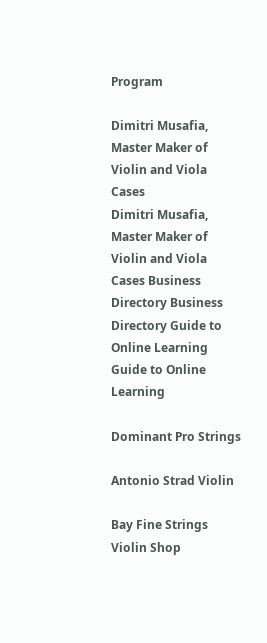Program

Dimitri Musafia, Master Maker of Violin and Viola Cases
Dimitri Musafia, Master Maker of Violin and Viola Cases Business Directory Business Directory Guide to Online Learning Guide to Online Learning

Dominant Pro Strings

Antonio Strad Violin

Bay Fine Strings Violin Shop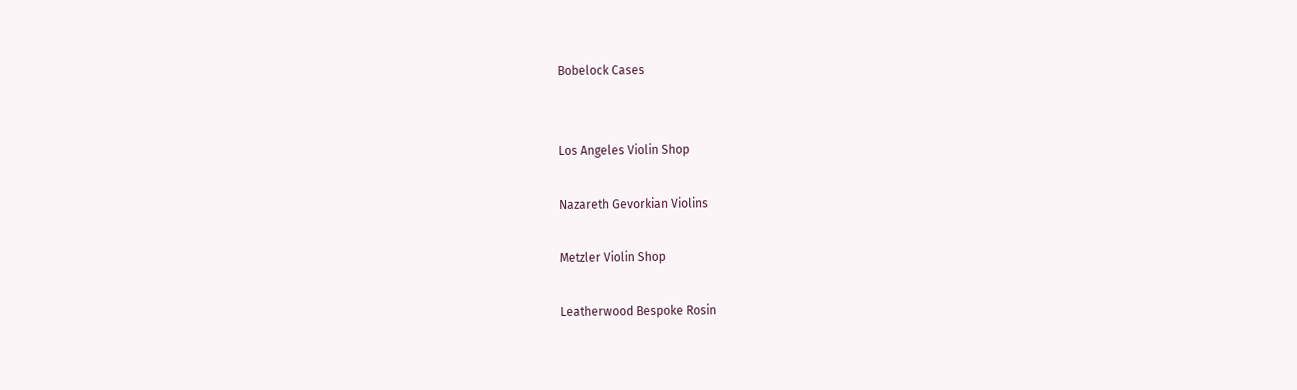Bobelock Cases


Los Angeles Violin Shop

Nazareth Gevorkian Violins

Metzler Violin Shop

Leatherwood Bespoke Rosin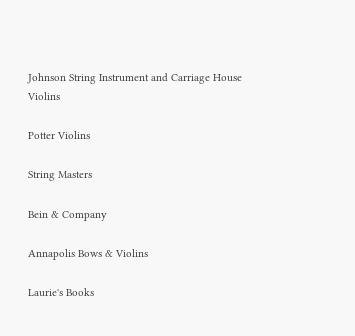Johnson String Instrument and Carriage House Violins

Potter Violins

String Masters

Bein & Company

Annapolis Bows & Violins

Laurie's Books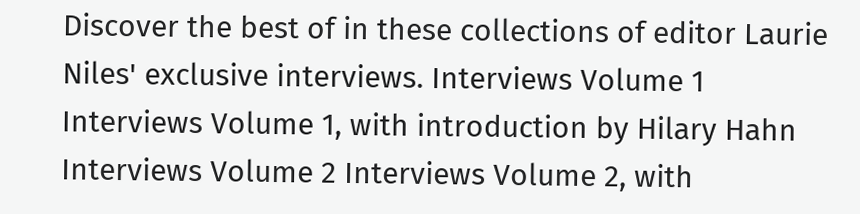Discover the best of in these collections of editor Laurie Niles' exclusive interviews. Interviews Volume 1 Interviews Volume 1, with introduction by Hilary Hahn Interviews Volume 2 Interviews Volume 2, with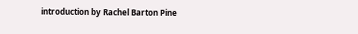introduction by Rachel Barton Pine